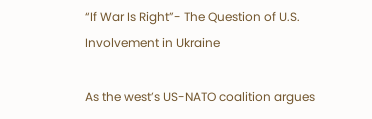“If War Is Right”- The Question of U.S. Involvement in Ukraine

As the west’s US-NATO coalition argues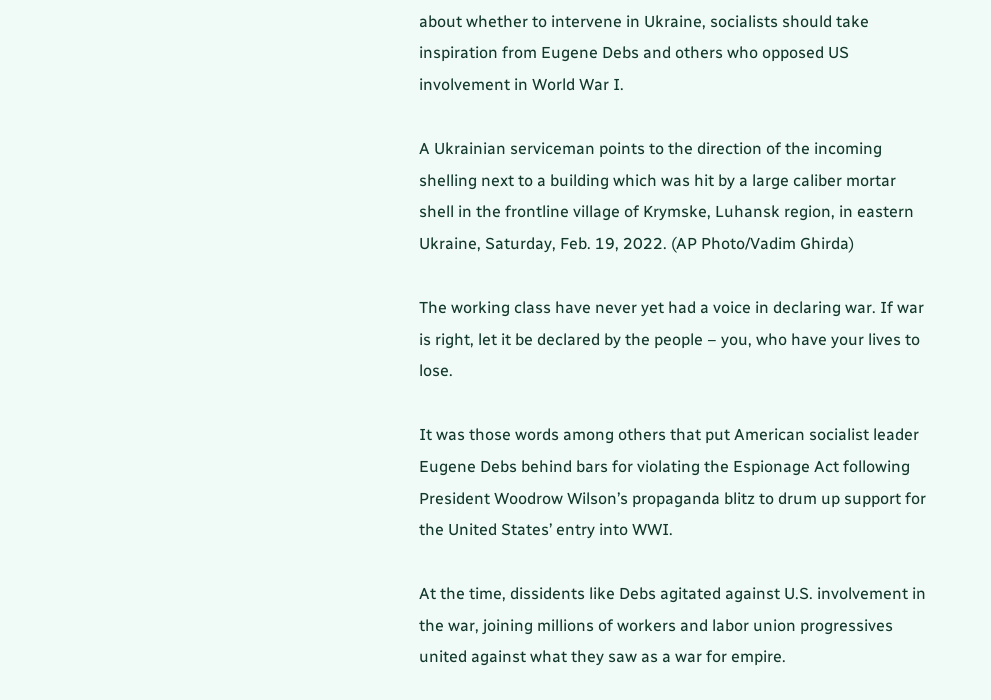about whether to intervene in Ukraine, socialists should take inspiration from Eugene Debs and others who opposed US involvement in World War I.

A Ukrainian serviceman points to the direction of the incoming shelling next to a building which was hit by a large caliber mortar shell in the frontline village of Krymske, Luhansk region, in eastern Ukraine, Saturday, Feb. 19, 2022. (AP Photo/Vadim Ghirda)

The working class have never yet had a voice in declaring war. If war is right, let it be declared by the people – you, who have your lives to lose.

It was those words among others that put American socialist leader Eugene Debs behind bars for violating the Espionage Act following President Woodrow Wilson’s propaganda blitz to drum up support for the United States’ entry into WWI.

At the time, dissidents like Debs agitated against U.S. involvement in the war, joining millions of workers and labor union progressives united against what they saw as a war for empire.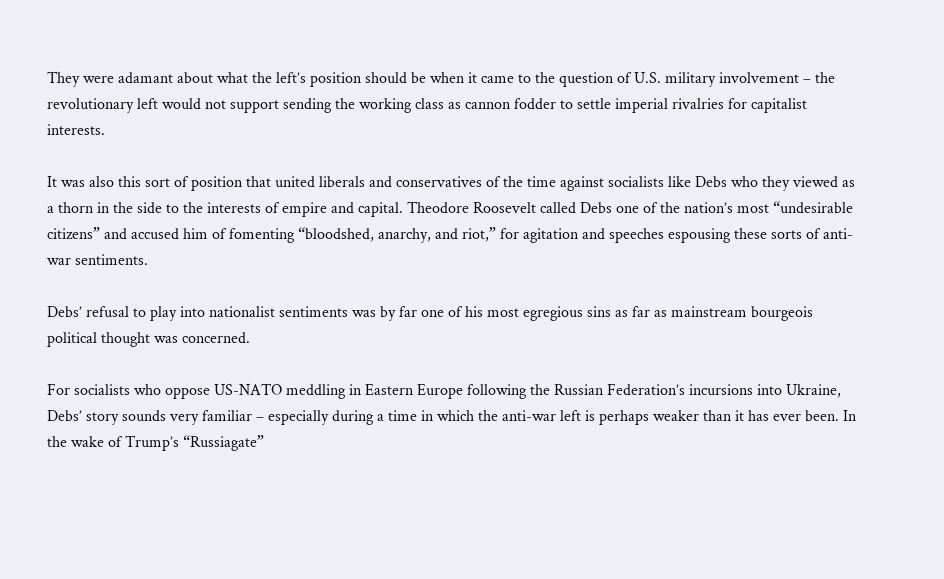They were adamant about what the left’s position should be when it came to the question of U.S. military involvement – the revolutionary left would not support sending the working class as cannon fodder to settle imperial rivalries for capitalist interests.

It was also this sort of position that united liberals and conservatives of the time against socialists like Debs who they viewed as a thorn in the side to the interests of empire and capital. Theodore Roosevelt called Debs one of the nation’s most “undesirable citizens” and accused him of fomenting “bloodshed, anarchy, and riot,” for agitation and speeches espousing these sorts of anti-war sentiments.

Debs’ refusal to play into nationalist sentiments was by far one of his most egregious sins as far as mainstream bourgeois political thought was concerned.

For socialists who oppose US-NATO meddling in Eastern Europe following the Russian Federation’s incursions into Ukraine, Debs’ story sounds very familiar – especially during a time in which the anti-war left is perhaps weaker than it has ever been. In the wake of Trump’s “Russiagate”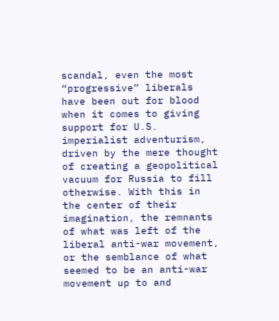scandal, even the most “progressive” liberals have been out for blood when it comes to giving support for U.S. imperialist adventurism, driven by the mere thought of creating a geopolitical vacuum for Russia to fill otherwise. With this in the center of their imagination, the remnants of what was left of the liberal anti-war movement, or the semblance of what seemed to be an anti-war movement up to and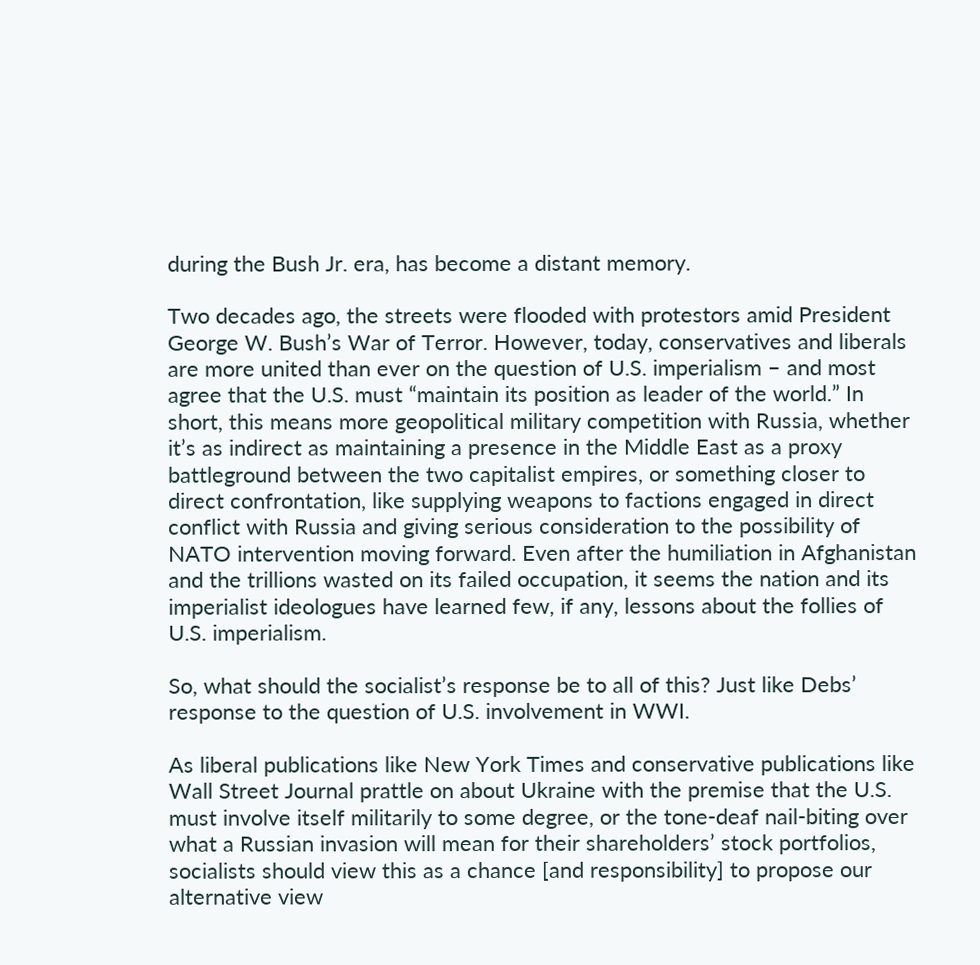during the Bush Jr. era, has become a distant memory.

Two decades ago, the streets were flooded with protestors amid President George W. Bush’s War of Terror. However, today, conservatives and liberals are more united than ever on the question of U.S. imperialism – and most agree that the U.S. must “maintain its position as leader of the world.” In short, this means more geopolitical military competition with Russia, whether it’s as indirect as maintaining a presence in the Middle East as a proxy battleground between the two capitalist empires, or something closer to direct confrontation, like supplying weapons to factions engaged in direct conflict with Russia and giving serious consideration to the possibility of NATO intervention moving forward. Even after the humiliation in Afghanistan and the trillions wasted on its failed occupation, it seems the nation and its imperialist ideologues have learned few, if any, lessons about the follies of U.S. imperialism.

So, what should the socialist’s response be to all of this? Just like Debs’ response to the question of U.S. involvement in WWI.

As liberal publications like New York Times and conservative publications like Wall Street Journal prattle on about Ukraine with the premise that the U.S. must involve itself militarily to some degree, or the tone-deaf nail-biting over what a Russian invasion will mean for their shareholders’ stock portfolios, socialists should view this as a chance [and responsibility] to propose our alternative view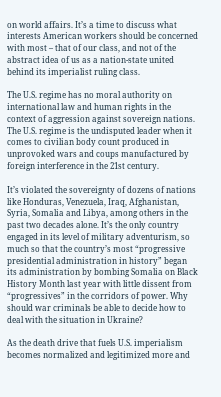on world affairs. It’s a time to discuss what interests American workers should be concerned with most – that of our class, and not of the abstract idea of us as a nation-state united behind its imperialist ruling class.

The U.S. regime has no moral authority on international law and human rights in the context of aggression against sovereign nations. The U.S. regime is the undisputed leader when it comes to civilian body count produced in unprovoked wars and coups manufactured by foreign interference in the 21st century.

It’s violated the sovereignty of dozens of nations like Honduras, Venezuela, Iraq, Afghanistan, Syria, Somalia and Libya, among others in the past two decades alone. It’s the only country engaged in its level of military adventurism, so much so that the country’s most “progressive presidential administration in history” began its administration by bombing Somalia on Black History Month last year with little dissent from “progressives” in the corridors of power. Why should war criminals be able to decide how to deal with the situation in Ukraine?

As the death drive that fuels U.S. imperialism becomes normalized and legitimized more and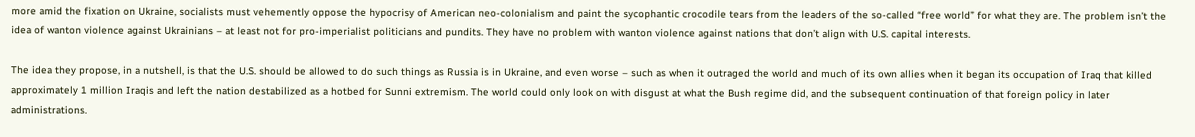more amid the fixation on Ukraine, socialists must vehemently oppose the hypocrisy of American neo-colonialism and paint the sycophantic crocodile tears from the leaders of the so-called “free world” for what they are. The problem isn’t the idea of wanton violence against Ukrainians – at least not for pro-imperialist politicians and pundits. They have no problem with wanton violence against nations that don’t align with U.S. capital interests.

The idea they propose, in a nutshell, is that the U.S. should be allowed to do such things as Russia is in Ukraine, and even worse – such as when it outraged the world and much of its own allies when it began its occupation of Iraq that killed approximately 1 million Iraqis and left the nation destabilized as a hotbed for Sunni extremism. The world could only look on with disgust at what the Bush regime did, and the subsequent continuation of that foreign policy in later administrations.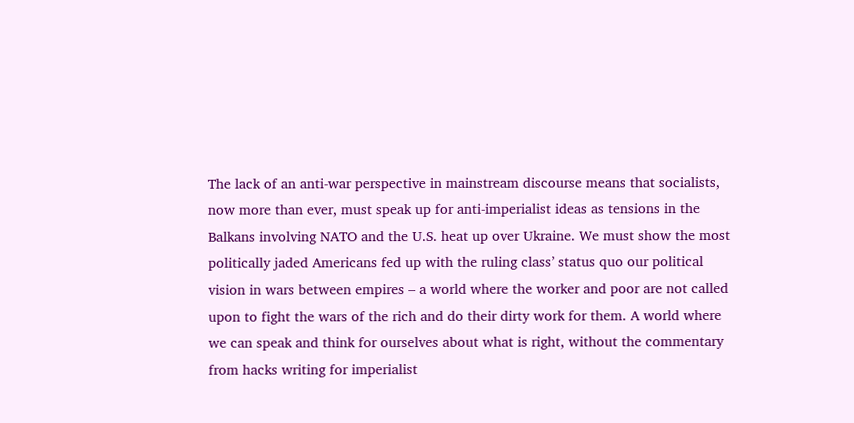The lack of an anti-war perspective in mainstream discourse means that socialists, now more than ever, must speak up for anti-imperialist ideas as tensions in the Balkans involving NATO and the U.S. heat up over Ukraine. We must show the most politically jaded Americans fed up with the ruling class’ status quo our political vision in wars between empires – a world where the worker and poor are not called upon to fight the wars of the rich and do their dirty work for them. A world where we can speak and think for ourselves about what is right, without the commentary from hacks writing for imperialist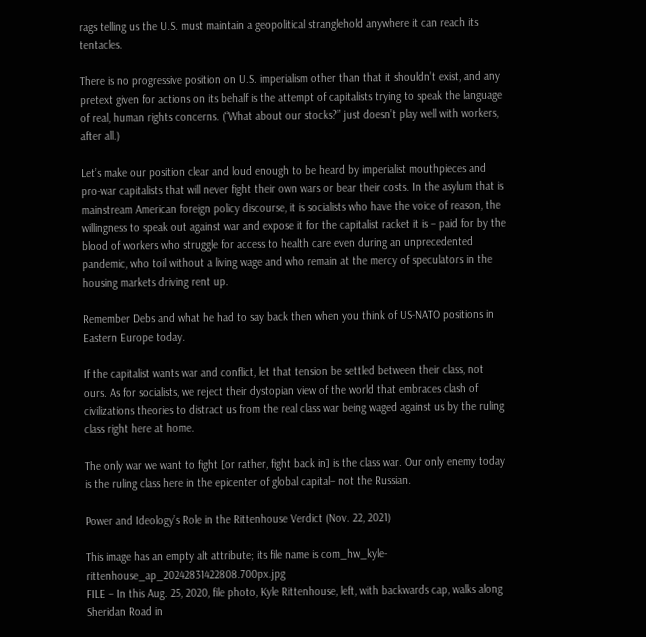rags telling us the U.S. must maintain a geopolitical stranglehold anywhere it can reach its tentacles.

There is no progressive position on U.S. imperialism other than that it shouldn’t exist, and any pretext given for actions on its behalf is the attempt of capitalists trying to speak the language of real, human rights concerns. (“What about our stocks?” just doesn’t play well with workers, after all.)

Let’s make our position clear and loud enough to be heard by imperialist mouthpieces and pro-war capitalists that will never fight their own wars or bear their costs. In the asylum that is mainstream American foreign policy discourse, it is socialists who have the voice of reason, the willingness to speak out against war and expose it for the capitalist racket it is – paid for by the blood of workers who struggle for access to health care even during an unprecedented pandemic, who toil without a living wage and who remain at the mercy of speculators in the housing markets driving rent up.

Remember Debs and what he had to say back then when you think of US-NATO positions in Eastern Europe today.

If the capitalist wants war and conflict, let that tension be settled between their class, not ours. As for socialists, we reject their dystopian view of the world that embraces clash of civilizations theories to distract us from the real class war being waged against us by the ruling class right here at home.

The only war we want to fight [or rather, fight back in] is the class war. Our only enemy today is the ruling class here in the epicenter of global capital– not the Russian.

Power and Ideology’s Role in the Rittenhouse Verdict (Nov. 22, 2021)

This image has an empty alt attribute; its file name is com_hw_kyle-rittenhouse_ap_20242831422808.700px.jpg
FILE – In this Aug. 25, 2020, file photo, Kyle Rittenhouse, left, with backwards cap, walks along Sheridan Road in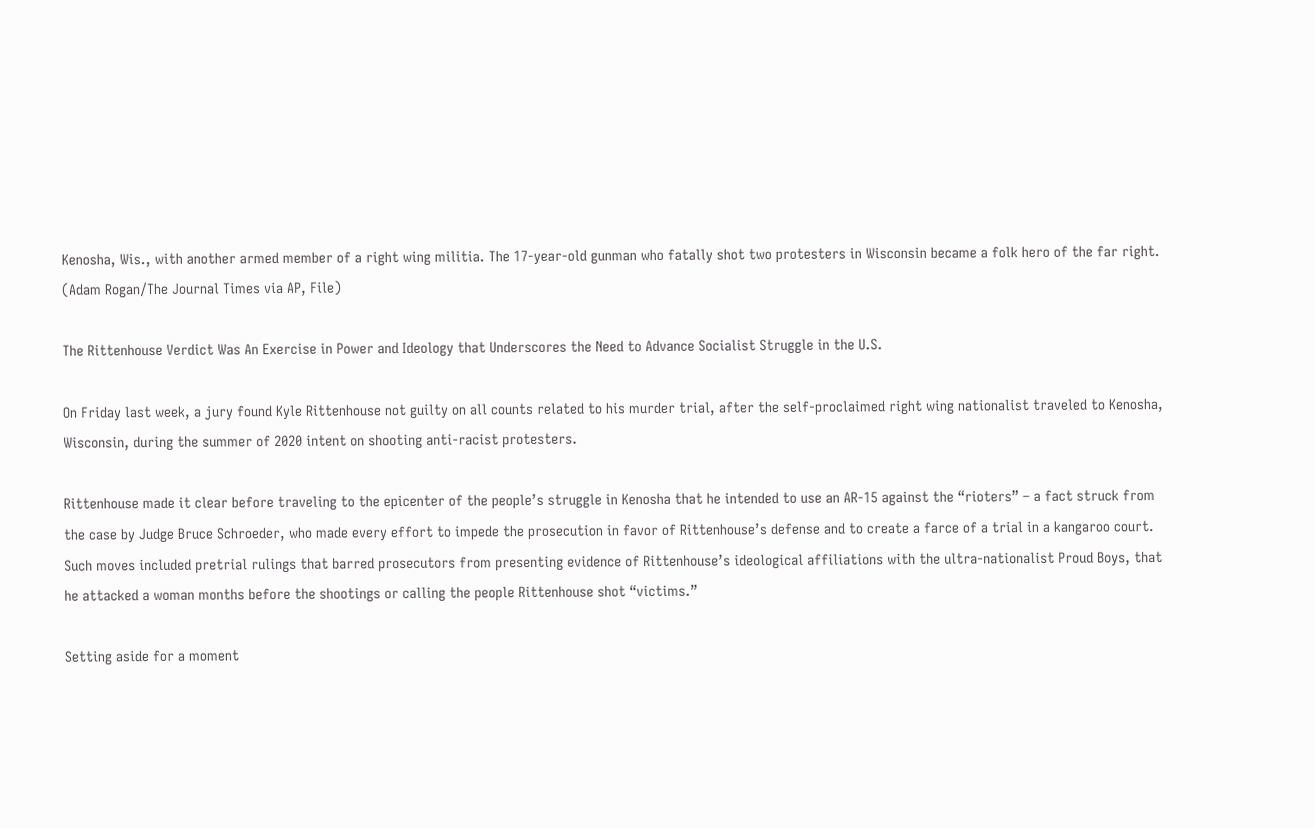Kenosha, Wis., with another armed member of a right wing militia. The 17-year-old gunman who fatally shot two protesters in Wisconsin became a folk hero of the far right. (Adam Rogan/The Journal Times via AP, File)

The Rittenhouse Verdict Was An Exercise in Power and Ideology that Underscores the Need to Advance Socialist Struggle in the U.S.

On Friday last week, a jury found Kyle Rittenhouse not guilty on all counts related to his murder trial, after the self-proclaimed right wing nationalist traveled to Kenosha, Wisconsin, during the summer of 2020 intent on shooting anti-racist protesters.

Rittenhouse made it clear before traveling to the epicenter of the people’s struggle in Kenosha that he intended to use an AR-15 against the “rioters” – a fact struck from the case by Judge Bruce Schroeder, who made every effort to impede the prosecution in favor of Rittenhouse’s defense and to create a farce of a trial in a kangaroo court. Such moves included pretrial rulings that barred prosecutors from presenting evidence of Rittenhouse’s ideological affiliations with the ultra-nationalist Proud Boys, that he attacked a woman months before the shootings or calling the people Rittenhouse shot “victims.”

Setting aside for a moment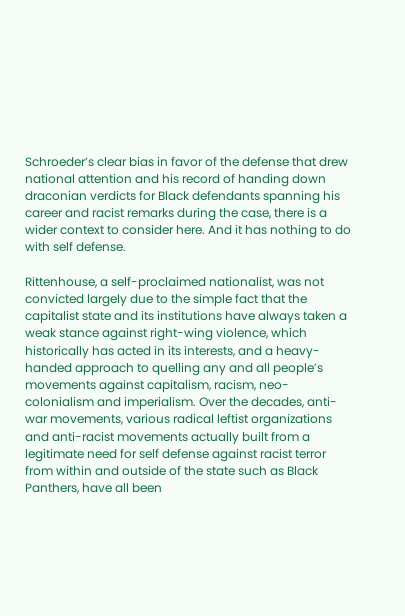Schroeder’s clear bias in favor of the defense that drew national attention and his record of handing down draconian verdicts for Black defendants spanning his career and racist remarks during the case, there is a wider context to consider here. And it has nothing to do with self defense.

Rittenhouse, a self-proclaimed nationalist, was not convicted largely due to the simple fact that the capitalist state and its institutions have always taken a weak stance against right-wing violence, which historically has acted in its interests, and a heavy-handed approach to quelling any and all people’s movements against capitalism, racism, neo-colonialism and imperialism. Over the decades, anti-war movements, various radical leftist organizations and anti-racist movements actually built from a legitimate need for self defense against racist terror from within and outside of the state such as Black Panthers, have all been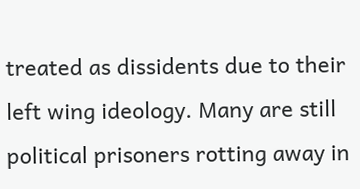treated as dissidents due to their left wing ideology. Many are still political prisoners rotting away in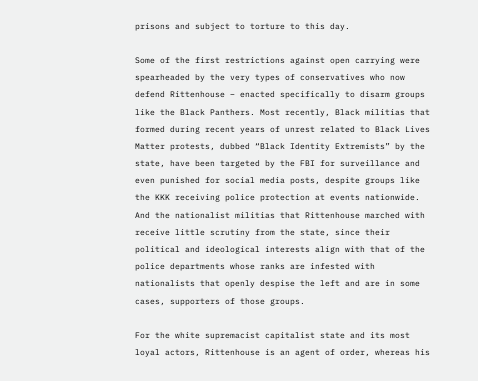prisons and subject to torture to this day.

Some of the first restrictions against open carrying were spearheaded by the very types of conservatives who now defend Rittenhouse – enacted specifically to disarm groups like the Black Panthers. Most recently, Black militias that formed during recent years of unrest related to Black Lives Matter protests, dubbed “Black Identity Extremists” by the state, have been targeted by the FBI for surveillance and even punished for social media posts, despite groups like the KKK receiving police protection at events nationwide. And the nationalist militias that Rittenhouse marched with receive little scrutiny from the state, since their political and ideological interests align with that of the police departments whose ranks are infested with nationalists that openly despise the left and are in some cases, supporters of those groups.

For the white supremacist capitalist state and its most loyal actors, Rittenhouse is an agent of order, whereas his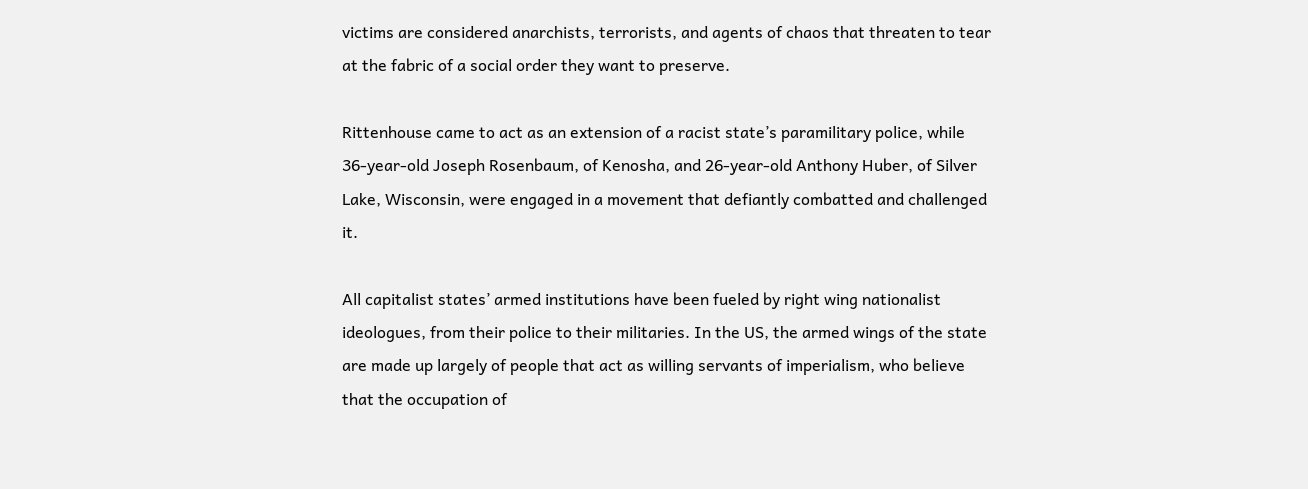victims are considered anarchists, terrorists, and agents of chaos that threaten to tear at the fabric of a social order they want to preserve.

Rittenhouse came to act as an extension of a racist state’s paramilitary police, while  36-year-old Joseph Rosenbaum, of Kenosha, and 26-year-old Anthony Huber, of Silver Lake, Wisconsin, were engaged in a movement that defiantly combatted and challenged it.

All capitalist states’ armed institutions have been fueled by right wing nationalist ideologues, from their police to their militaries. In the US, the armed wings of the state are made up largely of people that act as willing servants of imperialism, who believe that the occupation of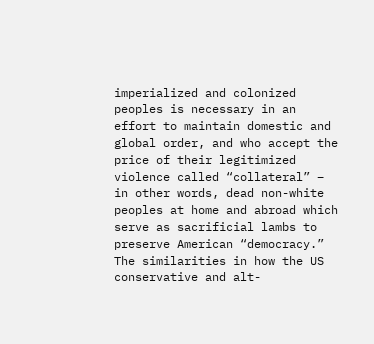imperialized and colonized peoples is necessary in an effort to maintain domestic and global order, and who accept the price of their legitimized violence called “collateral” – in other words, dead non-white peoples at home and abroad which serve as sacrificial lambs to preserve American “democracy.” The similarities in how the US conservative and alt-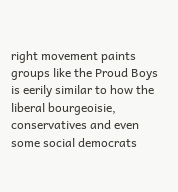right movement paints groups like the Proud Boys is eerily similar to how the liberal bourgeoisie, conservatives and even some social democrats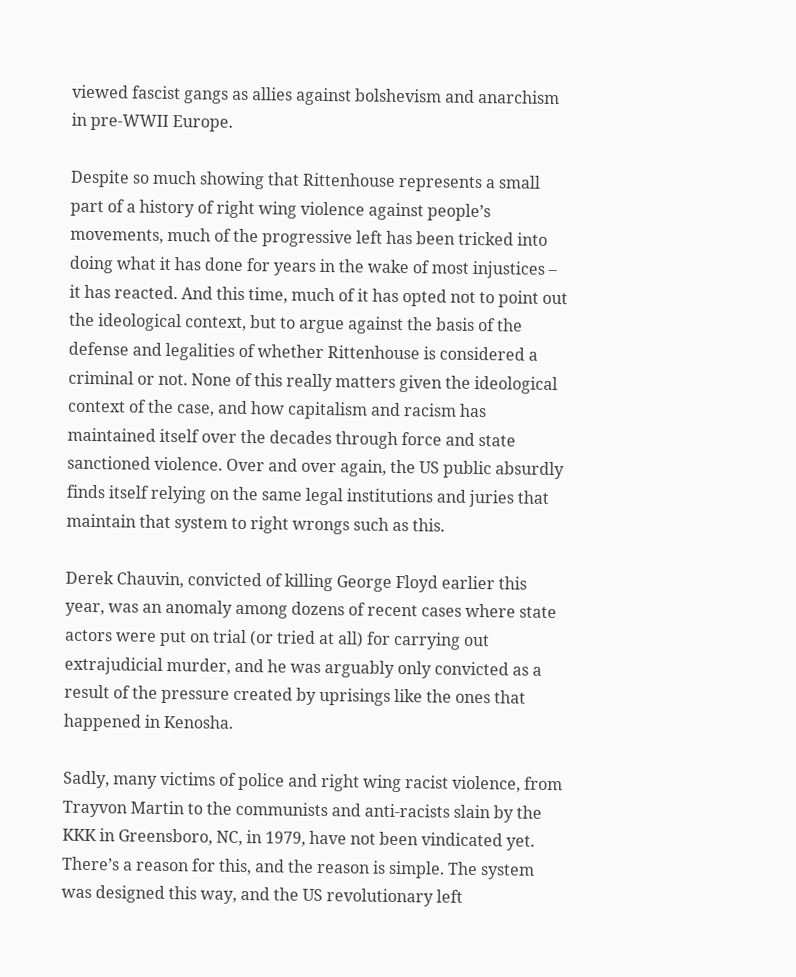viewed fascist gangs as allies against bolshevism and anarchism in pre-WWII Europe.

Despite so much showing that Rittenhouse represents a small part of a history of right wing violence against people’s movements, much of the progressive left has been tricked into doing what it has done for years in the wake of most injustices – it has reacted. And this time, much of it has opted not to point out the ideological context, but to argue against the basis of the defense and legalities of whether Rittenhouse is considered a criminal or not. None of this really matters given the ideological context of the case, and how capitalism and racism has maintained itself over the decades through force and state sanctioned violence. Over and over again, the US public absurdly finds itself relying on the same legal institutions and juries that maintain that system to right wrongs such as this.

Derek Chauvin, convicted of killing George Floyd earlier this year, was an anomaly among dozens of recent cases where state actors were put on trial (or tried at all) for carrying out extrajudicial murder, and he was arguably only convicted as a result of the pressure created by uprisings like the ones that happened in Kenosha.

Sadly, many victims of police and right wing racist violence, from Trayvon Martin to the communists and anti-racists slain by the KKK in Greensboro, NC, in 1979, have not been vindicated yet. There’s a reason for this, and the reason is simple. The system was designed this way, and the US revolutionary left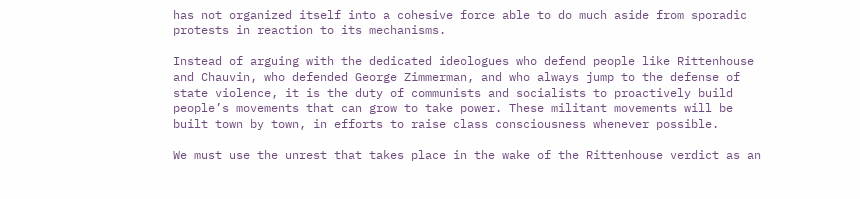has not organized itself into a cohesive force able to do much aside from sporadic protests in reaction to its mechanisms.

Instead of arguing with the dedicated ideologues who defend people like Rittenhouse and Chauvin, who defended George Zimmerman, and who always jump to the defense of state violence, it is the duty of communists and socialists to proactively build people’s movements that can grow to take power. These militant movements will be built town by town, in efforts to raise class consciousness whenever possible.

We must use the unrest that takes place in the wake of the Rittenhouse verdict as an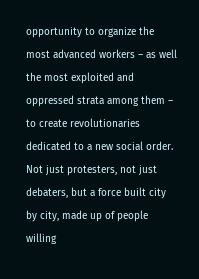opportunity to organize the most advanced workers – as well the most exploited and oppressed strata among them – to create revolutionaries dedicated to a new social order. Not just protesters, not just debaters, but a force built city by city, made up of people willing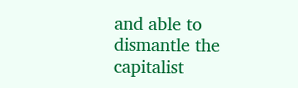and able to dismantle the capitalist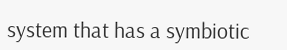system that has a symbiotic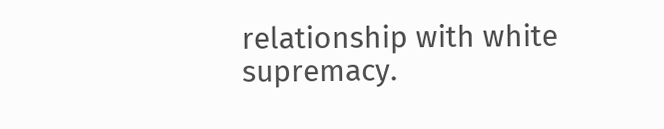relationship with white supremacy.